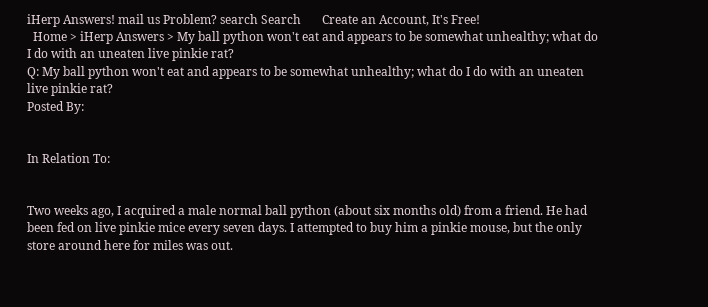iHerp Answers! mail us Problem? search Search       Create an Account, It's Free!
  Home > iHerp Answers > My ball python won't eat and appears to be somewhat unhealthy; what do I do with an uneaten live pinkie rat?
Q: My ball python won't eat and appears to be somewhat unhealthy; what do I do with an uneaten live pinkie rat?
Posted By:


In Relation To:


Two weeks ago, I acquired a male normal ball python (about six months old) from a friend. He had been fed on live pinkie mice every seven days. I attempted to buy him a pinkie mouse, but the only store around here for miles was out.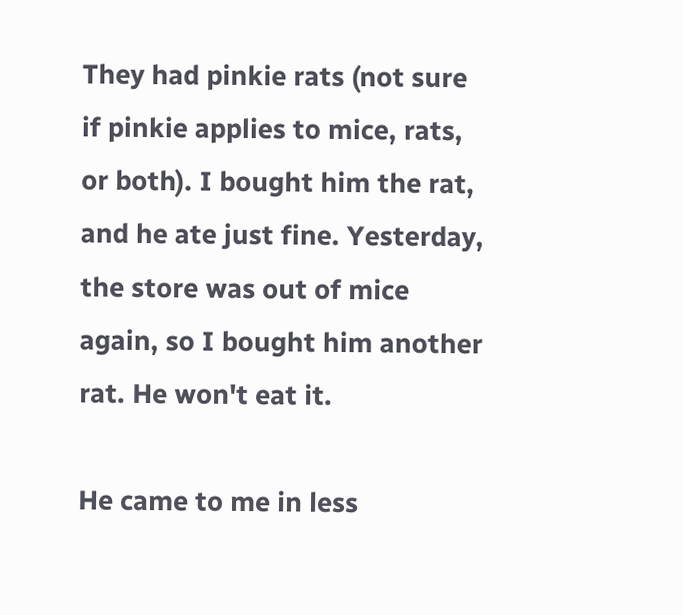They had pinkie rats (not sure if pinkie applies to mice, rats, or both). I bought him the rat, and he ate just fine. Yesterday, the store was out of mice again, so I bought him another rat. He won't eat it.

He came to me in less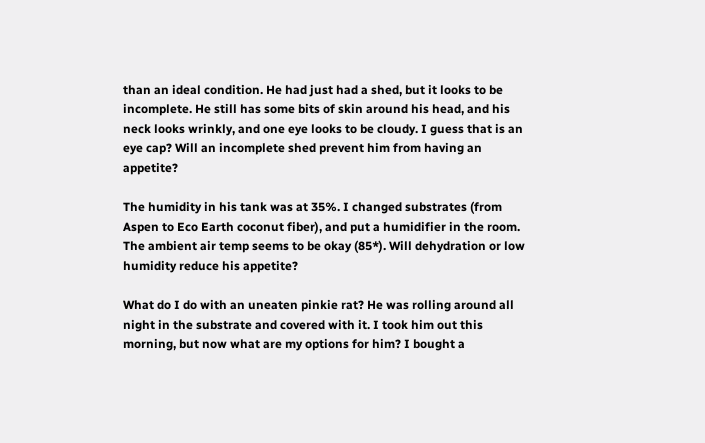than an ideal condition. He had just had a shed, but it looks to be incomplete. He still has some bits of skin around his head, and his neck looks wrinkly, and one eye looks to be cloudy. I guess that is an eye cap? Will an incomplete shed prevent him from having an appetite?

The humidity in his tank was at 35%. I changed substrates (from Aspen to Eco Earth coconut fiber), and put a humidifier in the room. The ambient air temp seems to be okay (85*). Will dehydration or low humidity reduce his appetite?

What do I do with an uneaten pinkie rat? He was rolling around all night in the substrate and covered with it. I took him out this morning, but now what are my options for him? I bought a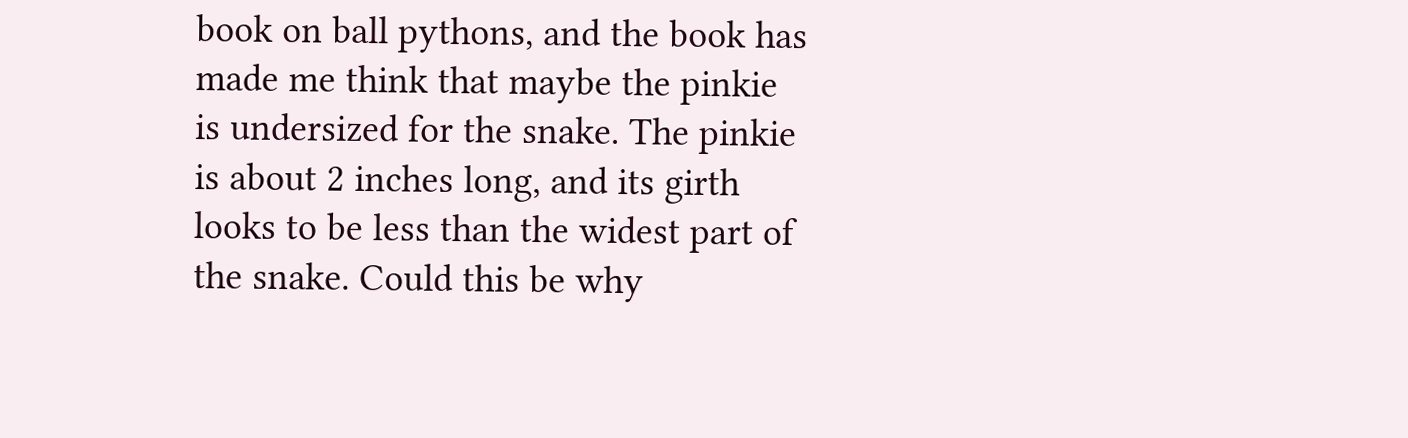book on ball pythons, and the book has made me think that maybe the pinkie is undersized for the snake. The pinkie is about 2 inches long, and its girth looks to be less than the widest part of the snake. Could this be why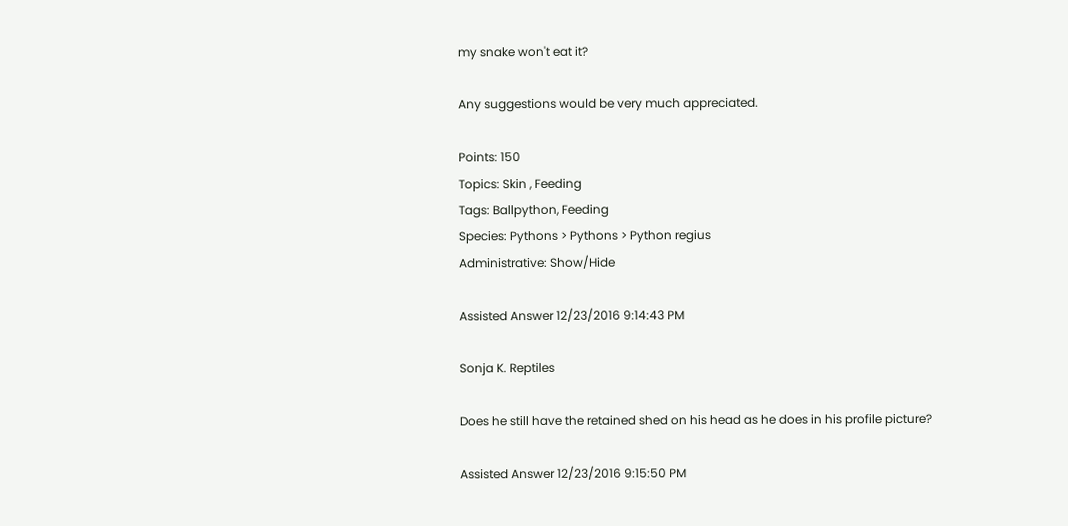my snake won't eat it?

Any suggestions would be very much appreciated.

Points: 150
Topics: Skin , Feeding
Tags: Ballpython, Feeding
Species: Pythons > Pythons > Python regius
Administrative: Show/Hide

Assisted Answer 12/23/2016 9:14:43 PM

Sonja K. Reptiles

Does he still have the retained shed on his head as he does in his profile picture?

Assisted Answer 12/23/2016 9:15:50 PM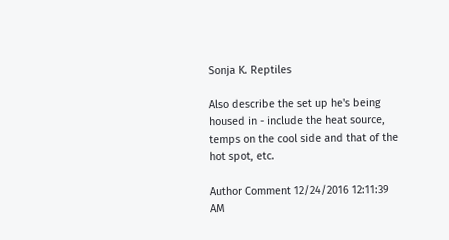Sonja K. Reptiles

Also describe the set up he's being housed in - include the heat source, temps on the cool side and that of the hot spot, etc.

Author Comment 12/24/2016 12:11:39 AM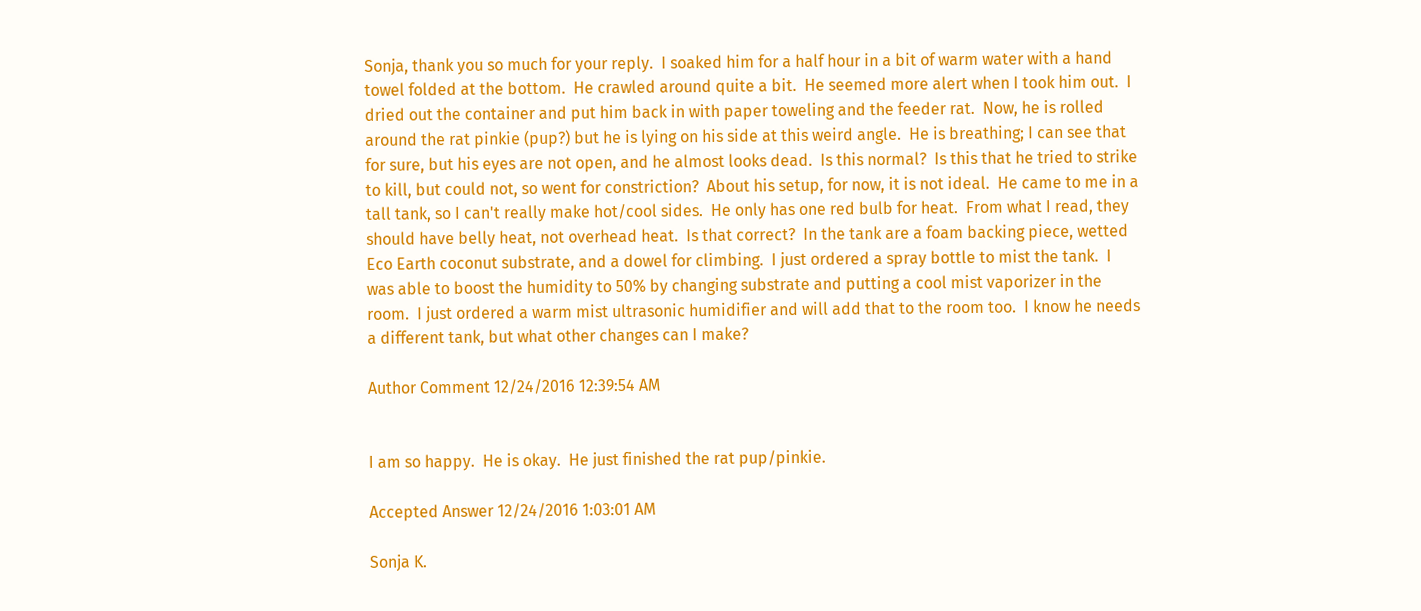Sonja, thank you so much for your reply.  I soaked him for a half hour in a bit of warm water with a hand towel folded at the bottom.  He crawled around quite a bit.  He seemed more alert when I took him out.  I dried out the container and put him back in with paper toweling and the feeder rat.  Now, he is rolled around the rat pinkie (pup?) but he is lying on his side at this weird angle.  He is breathing; I can see that for sure, but his eyes are not open, and he almost looks dead.  Is this normal?  Is this that he tried to strike to kill, but could not, so went for constriction?  About his setup, for now, it is not ideal.  He came to me in a tall tank, so I can't really make hot/cool sides.  He only has one red bulb for heat.  From what I read, they should have belly heat, not overhead heat.  Is that correct?  In the tank are a foam backing piece, wetted Eco Earth coconut substrate, and a dowel for climbing.  I just ordered a spray bottle to mist the tank.  I was able to boost the humidity to 50% by changing substrate and putting a cool mist vaporizer in the room.  I just ordered a warm mist ultrasonic humidifier and will add that to the room too.  I know he needs a different tank, but what other changes can I make?

Author Comment 12/24/2016 12:39:54 AM


I am so happy.  He is okay.  He just finished the rat pup/pinkie.

Accepted Answer 12/24/2016 1:03:01 AM

Sonja K.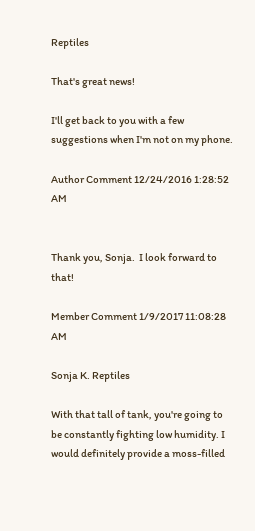Reptiles

That's great news!

I'll get back to you with a few suggestions when I'm not on my phone.

Author Comment 12/24/2016 1:28:52 AM


Thank you, Sonja.  I look forward to that!

Member Comment 1/9/2017 11:08:28 AM

Sonja K. Reptiles

With that tall of tank, you're going to be constantly fighting low humidity. I would definitely provide a moss-filled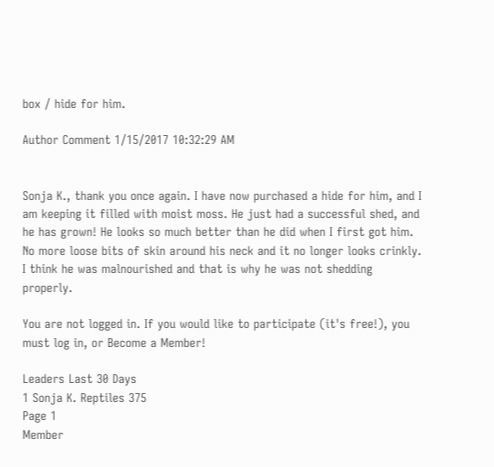box / hide for him.

Author Comment 1/15/2017 10:32:29 AM


Sonja K., thank you once again. I have now purchased a hide for him, and I am keeping it filled with moist moss. He just had a successful shed, and he has grown! He looks so much better than he did when I first got him. No more loose bits of skin around his neck and it no longer looks crinkly. I think he was malnourished and that is why he was not shedding properly.

You are not logged in. If you would like to participate (it's free!), you must log in, or Become a Member!

Leaders Last 30 Days
1 Sonja K. Reptiles 375
Page 1
Member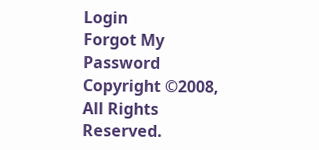Login
Forgot My Password
Copyright ©2008, All Rights Reserved.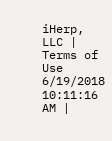iHerp, LLC | Terms of Use 6/19/2018 10:11:16 AM |